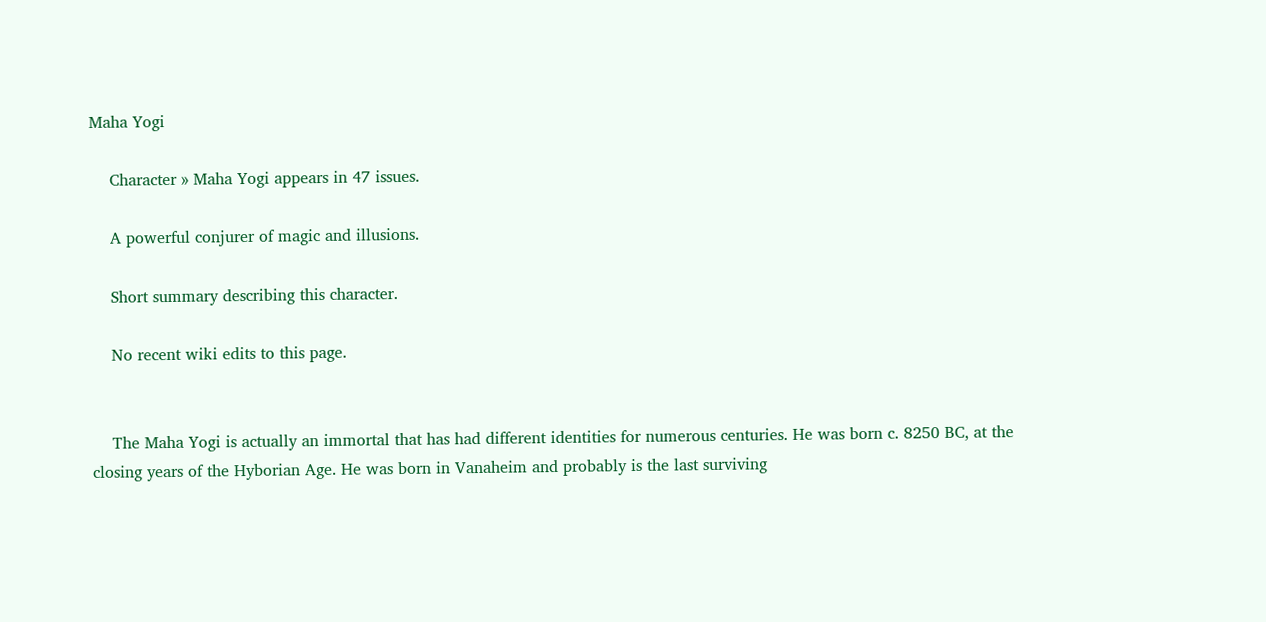Maha Yogi

    Character » Maha Yogi appears in 47 issues.

    A powerful conjurer of magic and illusions.

    Short summary describing this character.

    No recent wiki edits to this page.


    The Maha Yogi is actually an immortal that has had different identities for numerous centuries. He was born c. 8250 BC, at the closing years of the Hyborian Age. He was born in Vanaheim and probably is the last surviving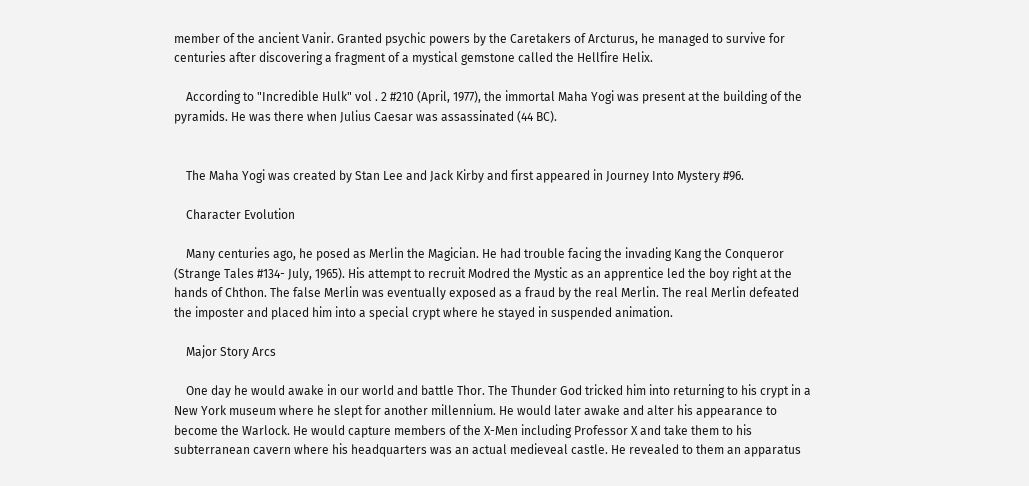member of the ancient Vanir. Granted psychic powers by the Caretakers of Arcturus, he managed to survive for centuries after discovering a fragment of a mystical gemstone called the Hellfire Helix.

    According to "Incredible Hulk" vol . 2 #210 (April, 1977), the immortal Maha Yogi was present at the building of the pyramids. He was there when Julius Caesar was assassinated (44 BC).


    The Maha Yogi was created by Stan Lee and Jack Kirby and first appeared in Journey Into Mystery #96.

    Character Evolution

    Many centuries ago, he posed as Merlin the Magician. He had trouble facing the invading Kang the Conqueror (Strange Tales #134- July, 1965). His attempt to recruit Modred the Mystic as an apprentice led the boy right at the hands of Chthon. The false Merlin was eventually exposed as a fraud by the real Merlin. The real Merlin defeated the imposter and placed him into a special crypt where he stayed in suspended animation.

    Major Story Arcs

    One day he would awake in our world and battle Thor. The Thunder God tricked him into returning to his crypt in a New York museum where he slept for another millennium. He would later awake and alter his appearance to become the Warlock. He would capture members of the X-Men including Professor X and take them to his subterranean cavern where his headquarters was an actual medieveal castle. He revealed to them an apparatus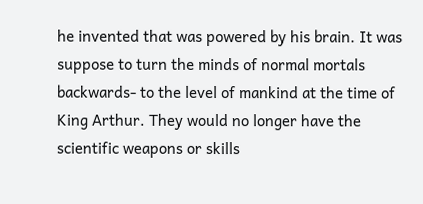he invented that was powered by his brain. It was suppose to turn the minds of normal mortals backwards- to the level of mankind at the time of King Arthur. They would no longer have the scientific weapons or skills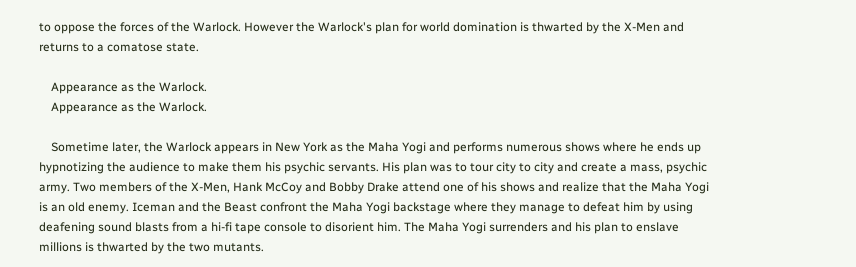to oppose the forces of the Warlock. However the Warlock's plan for world domination is thwarted by the X-Men and returns to a comatose state.

    Appearance as the Warlock.
    Appearance as the Warlock.

    Sometime later, the Warlock appears in New York as the Maha Yogi and performs numerous shows where he ends up hypnotizing the audience to make them his psychic servants. His plan was to tour city to city and create a mass, psychic army. Two members of the X-Men, Hank McCoy and Bobby Drake attend one of his shows and realize that the Maha Yogi is an old enemy. Iceman and the Beast confront the Maha Yogi backstage where they manage to defeat him by using deafening sound blasts from a hi-fi tape console to disorient him. The Maha Yogi surrenders and his plan to enslave millions is thwarted by the two mutants.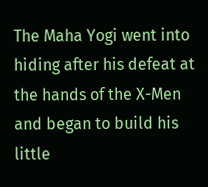The Maha Yogi went into hiding after his defeat at the hands of the X-Men and began to build his little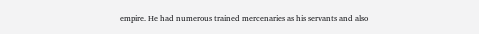empire. He had numerous trained mercenaries as his servants and also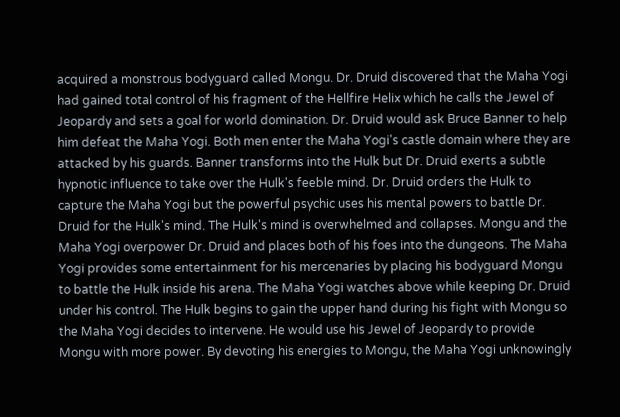acquired a monstrous bodyguard called Mongu. Dr. Druid discovered that the Maha Yogi had gained total control of his fragment of the Hellfire Helix which he calls the Jewel of Jeopardy and sets a goal for world domination. Dr. Druid would ask Bruce Banner to help him defeat the Maha Yogi. Both men enter the Maha Yogi's castle domain where they are attacked by his guards. Banner transforms into the Hulk but Dr. Druid exerts a subtle hypnotic influence to take over the Hulk's feeble mind. Dr. Druid orders the Hulk to capture the Maha Yogi but the powerful psychic uses his mental powers to battle Dr. Druid for the Hulk's mind. The Hulk's mind is overwhelmed and collapses. Mongu and the Maha Yogi overpower Dr. Druid and places both of his foes into the dungeons. The Maha Yogi provides some entertainment for his mercenaries by placing his bodyguard Mongu to battle the Hulk inside his arena. The Maha Yogi watches above while keeping Dr. Druid under his control. The Hulk begins to gain the upper hand during his fight with Mongu so the Maha Yogi decides to intervene. He would use his Jewel of Jeopardy to provide Mongu with more power. By devoting his energies to Mongu, the Maha Yogi unknowingly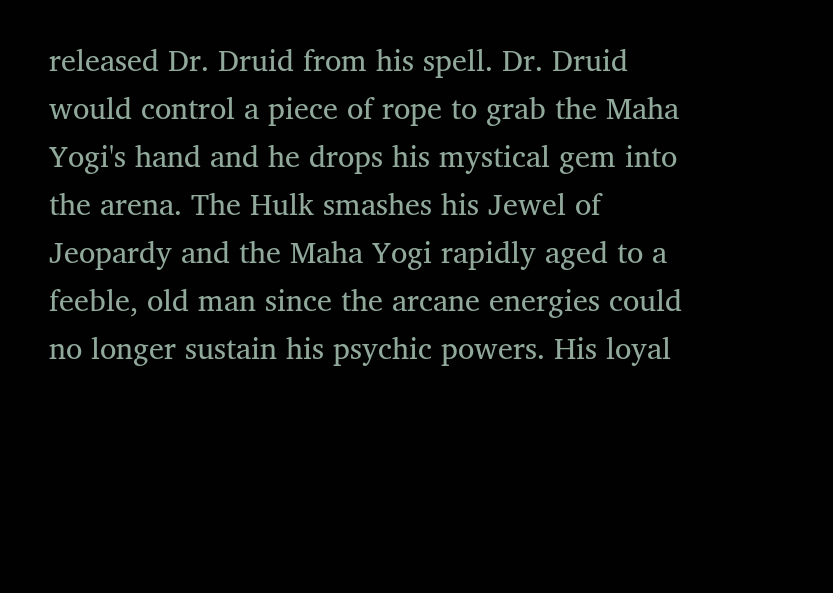released Dr. Druid from his spell. Dr. Druid would control a piece of rope to grab the Maha Yogi's hand and he drops his mystical gem into the arena. The Hulk smashes his Jewel of Jeopardy and the Maha Yogi rapidly aged to a feeble, old man since the arcane energies could no longer sustain his psychic powers. His loyal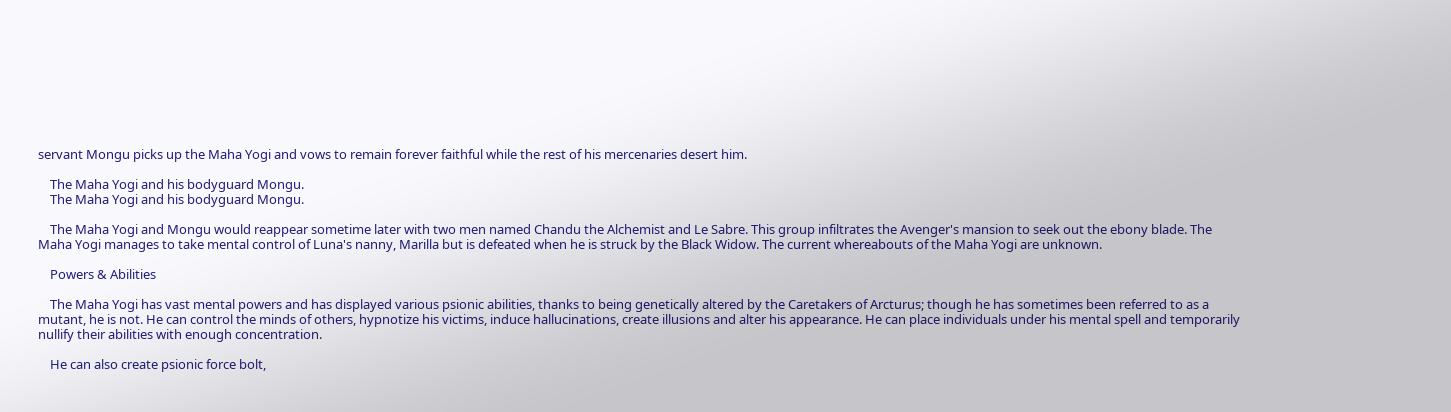servant Mongu picks up the Maha Yogi and vows to remain forever faithful while the rest of his mercenaries desert him.

    The Maha Yogi and his bodyguard Mongu.
    The Maha Yogi and his bodyguard Mongu.

    The Maha Yogi and Mongu would reappear sometime later with two men named Chandu the Alchemist and Le Sabre. This group infiltrates the Avenger's mansion to seek out the ebony blade. The Maha Yogi manages to take mental control of Luna's nanny, Marilla but is defeated when he is struck by the Black Widow. The current whereabouts of the Maha Yogi are unknown.

    Powers & Abilities

    The Maha Yogi has vast mental powers and has displayed various psionic abilities, thanks to being genetically altered by the Caretakers of Arcturus; though he has sometimes been referred to as a mutant, he is not. He can control the minds of others, hypnotize his victims, induce hallucinations, create illusions and alter his appearance. He can place individuals under his mental spell and temporarily nullify their abilities with enough concentration.

    He can also create psionic force bolt,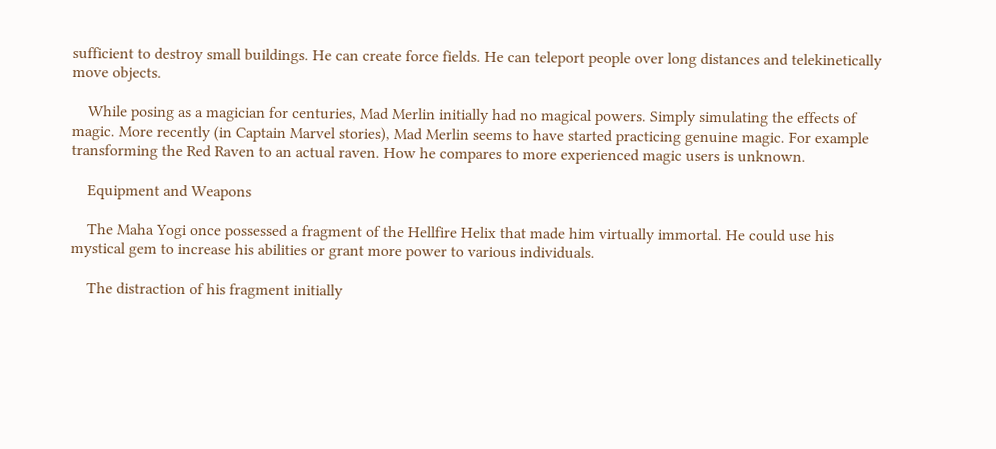sufficient to destroy small buildings. He can create force fields. He can teleport people over long distances and telekinetically move objects.

    While posing as a magician for centuries, Mad Merlin initially had no magical powers. Simply simulating the effects of magic. More recently (in Captain Marvel stories), Mad Merlin seems to have started practicing genuine magic. For example transforming the Red Raven to an actual raven. How he compares to more experienced magic users is unknown.

    Equipment and Weapons

    The Maha Yogi once possessed a fragment of the Hellfire Helix that made him virtually immortal. He could use his mystical gem to increase his abilities or grant more power to various individuals.

    The distraction of his fragment initially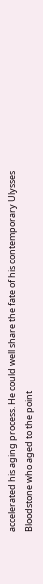accelerated his aging process. He could well share the fate of his contemporary Ulysses Bloodstone who aged to the point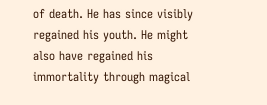of death. He has since visibly regained his youth. He might also have regained his immortality through magical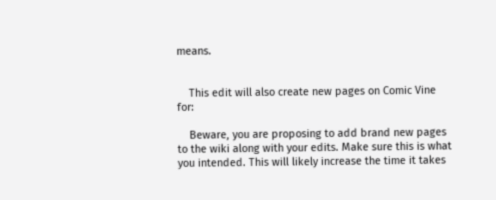means.


    This edit will also create new pages on Comic Vine for:

    Beware, you are proposing to add brand new pages to the wiki along with your edits. Make sure this is what you intended. This will likely increase the time it takes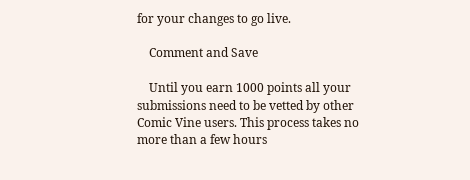for your changes to go live.

    Comment and Save

    Until you earn 1000 points all your submissions need to be vetted by other Comic Vine users. This process takes no more than a few hours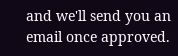and we'll send you an email once approved.